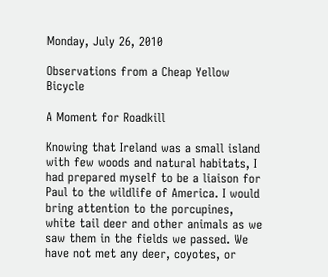Monday, July 26, 2010

Observations from a Cheap Yellow Bicycle

A Moment for Roadkill

Knowing that Ireland was a small island with few woods and natural habitats, I had prepared myself to be a liaison for Paul to the wildlife of America. I would bring attention to the porcupines, white tail deer and other animals as we saw them in the fields we passed. We have not met any deer, coyotes, or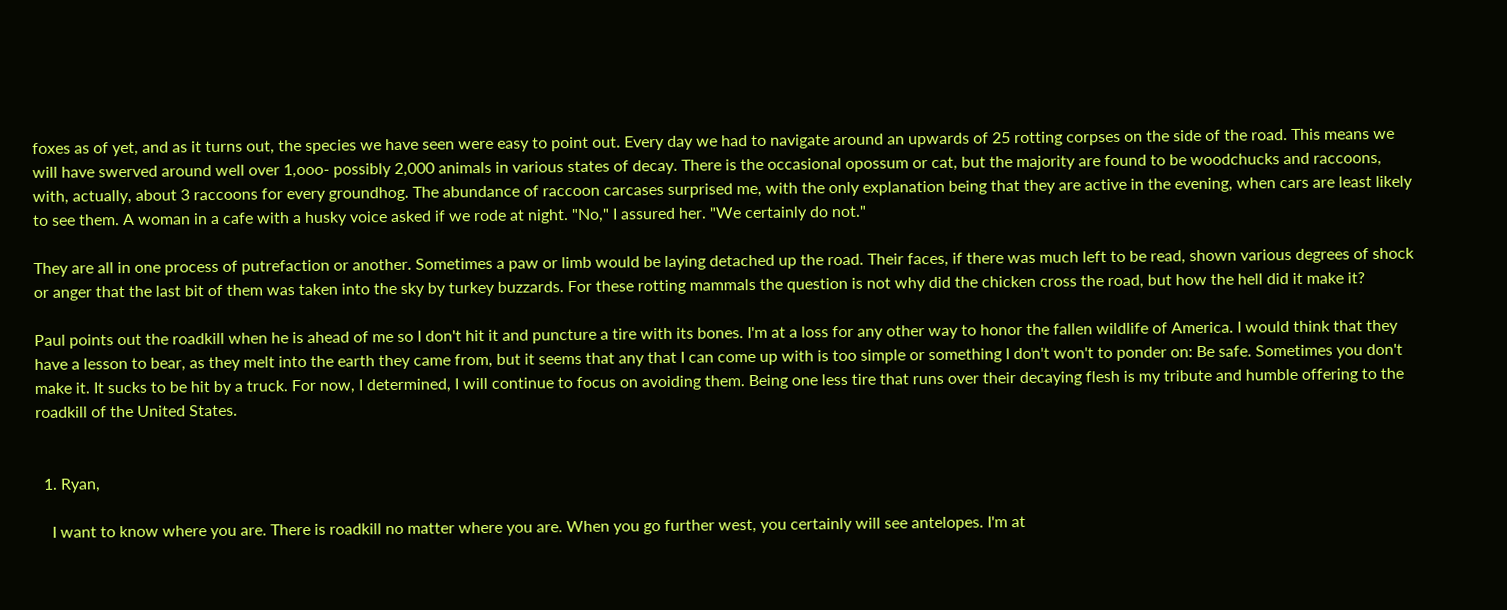foxes as of yet, and as it turns out, the species we have seen were easy to point out. Every day we had to navigate around an upwards of 25 rotting corpses on the side of the road. This means we will have swerved around well over 1,ooo- possibly 2,000 animals in various states of decay. There is the occasional opossum or cat, but the majority are found to be woodchucks and raccoons, with, actually, about 3 raccoons for every groundhog. The abundance of raccoon carcases surprised me, with the only explanation being that they are active in the evening, when cars are least likely to see them. A woman in a cafe with a husky voice asked if we rode at night. "No," I assured her. "We certainly do not."

They are all in one process of putrefaction or another. Sometimes a paw or limb would be laying detached up the road. Their faces, if there was much left to be read, shown various degrees of shock or anger that the last bit of them was taken into the sky by turkey buzzards. For these rotting mammals the question is not why did the chicken cross the road, but how the hell did it make it?

Paul points out the roadkill when he is ahead of me so I don't hit it and puncture a tire with its bones. I'm at a loss for any other way to honor the fallen wildlife of America. I would think that they have a lesson to bear, as they melt into the earth they came from, but it seems that any that I can come up with is too simple or something I don't won't to ponder on: Be safe. Sometimes you don't make it. It sucks to be hit by a truck. For now, I determined, I will continue to focus on avoiding them. Being one less tire that runs over their decaying flesh is my tribute and humble offering to the roadkill of the United States.


  1. Ryan,

    I want to know where you are. There is roadkill no matter where you are. When you go further west, you certainly will see antelopes. I'm at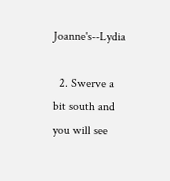Joanne's--Lydia

  2. Swerve a bit south and you will see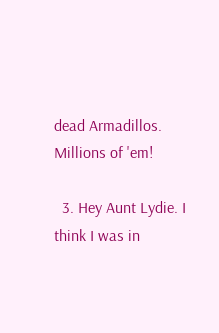dead Armadillos. Millions of 'em!

  3. Hey Aunt Lydie. I think I was in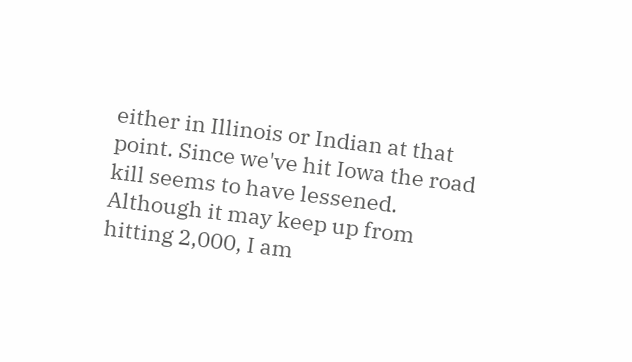either in Illinois or Indian at that point. Since we've hit Iowa the road kill seems to have lessened. Although it may keep up from hitting 2,000, I am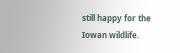still happy for the Iowan wildlife.